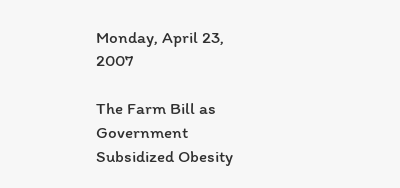Monday, April 23, 2007

The Farm Bill as Government Subsidized Obesity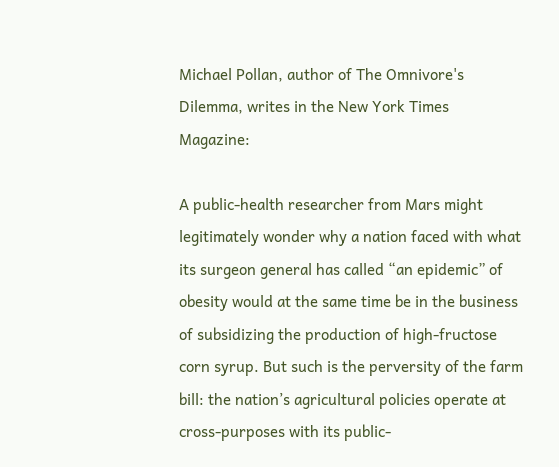Michael Pollan, author of The Omnivore's Dilemma, writes in the New York Times Magazine:

A public-health researcher from Mars might legitimately wonder why a nation faced with what its surgeon general has called “an epidemic” of obesity would at the same time be in the business of subsidizing the production of high-fructose corn syrup. But such is the perversity of the farm bill: the nation’s agricultural policies operate at cross-purposes with its public-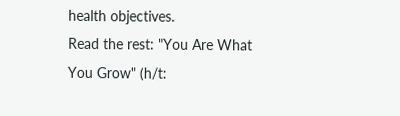health objectives.
Read the rest: "You Are What You Grow" (h/t: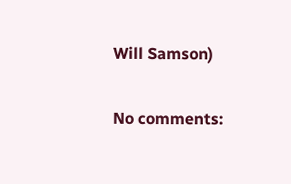Will Samson)

No comments: